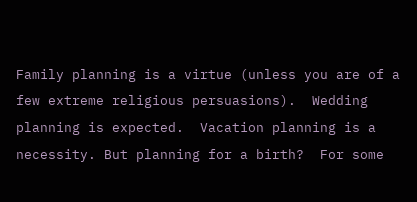Family planning is a virtue (unless you are of a few extreme religious persuasions).  Wedding planning is expected.  Vacation planning is a necessity. But planning for a birth?  For some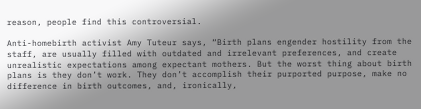reason, people find this controversial.

Anti-homebirth activist Amy Tuteur says, “Birth plans engender hostility from the staff, are usually filled with outdated and irrelevant preferences, and create unrealistic expectations among expectant mothers. But the worst thing about birth plans is they don’t work. They don’t accomplish their purported purpose, make no difference in birth outcomes, and, ironically,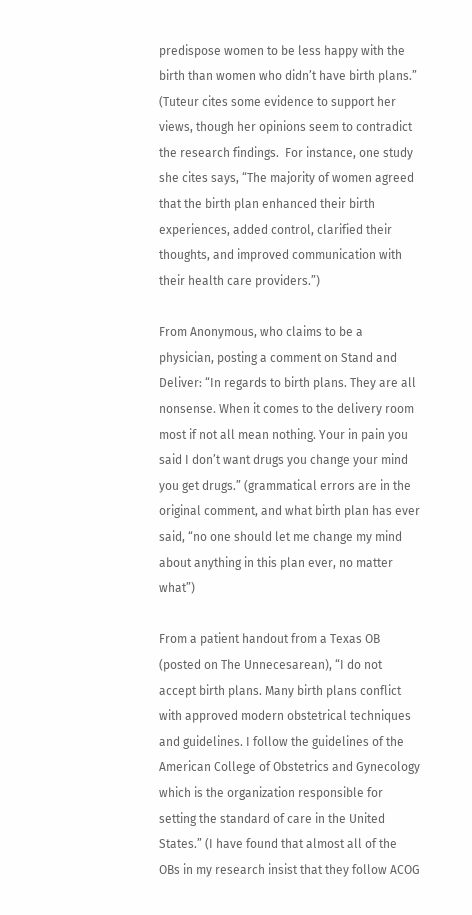predispose women to be less happy with the birth than women who didn’t have birth plans.” (Tuteur cites some evidence to support her views, though her opinions seem to contradict the research findings.  For instance, one study she cites says, “The majority of women agreed that the birth plan enhanced their birth experiences, added control, clarified their thoughts, and improved communication with their health care providers.”)

From Anonymous, who claims to be a physician, posting a comment on Stand and Deliver: “In regards to birth plans. They are all nonsense. When it comes to the delivery room most if not all mean nothing. Your in pain you said I don’t want drugs you change your mind you get drugs.” (grammatical errors are in the original comment, and what birth plan has ever said, “no one should let me change my mind about anything in this plan ever, no matter what”)

From a patient handout from a Texas OB (posted on The Unnecesarean), “I do not accept birth plans. Many birth plans conflict with approved modern obstetrical techniques and guidelines. I follow the guidelines of the American College of Obstetrics and Gynecology which is the organization responsible for setting the standard of care in the United States.” (I have found that almost all of the OBs in my research insist that they follow ACOG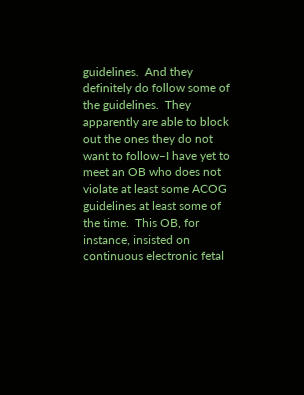guidelines.  And they definitely do follow some of the guidelines.  They apparently are able to block out the ones they do not want to follow–I have yet to meet an OB who does not violate at least some ACOG guidelines at least some of the time.  This OB, for instance, insisted on continuous electronic fetal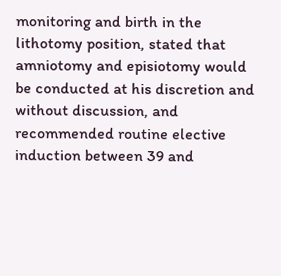monitoring and birth in the lithotomy position, stated that amniotomy and episiotomy would be conducted at his discretion and without discussion, and recommended routine elective induction between 39 and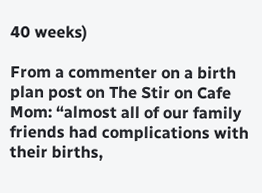40 weeks)

From a commenter on a birth plan post on The Stir on Cafe Mom: “almost all of our family friends had complications with their births,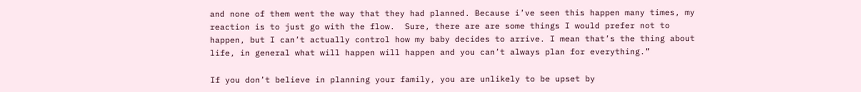and none of them went the way that they had planned. Because i’ve seen this happen many times, my reaction is to just go with the flow.  Sure, there are are some things I would prefer not to happen, but I can’t actually control how my baby decides to arrive. I mean that’s the thing about life, in general what will happen will happen and you can’t always plan for everything.”

If you don’t believe in planning your family, you are unlikely to be upset by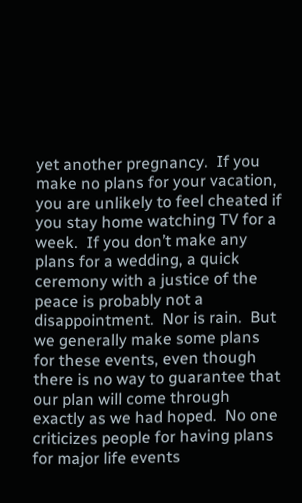yet another pregnancy.  If you make no plans for your vacation, you are unlikely to feel cheated if you stay home watching TV for a week.  If you don’t make any plans for a wedding, a quick ceremony with a justice of the peace is probably not a disappointment.  Nor is rain.  But we generally make some plans for these events, even though there is no way to guarantee that our plan will come through exactly as we had hoped.  No one criticizes people for having plans for major life events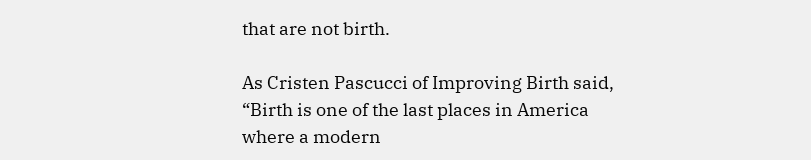that are not birth.

As Cristen Pascucci of Improving Birth said, “Birth is one of the last places in America where a modern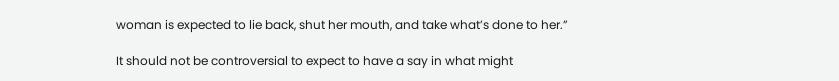woman is expected to lie back, shut her mouth, and take what’s done to her.”

It should not be controversial to expect to have a say in what might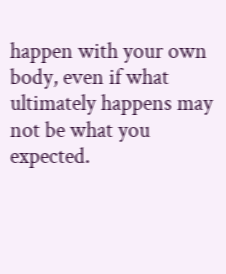happen with your own body, even if what ultimately happens may not be what you expected.